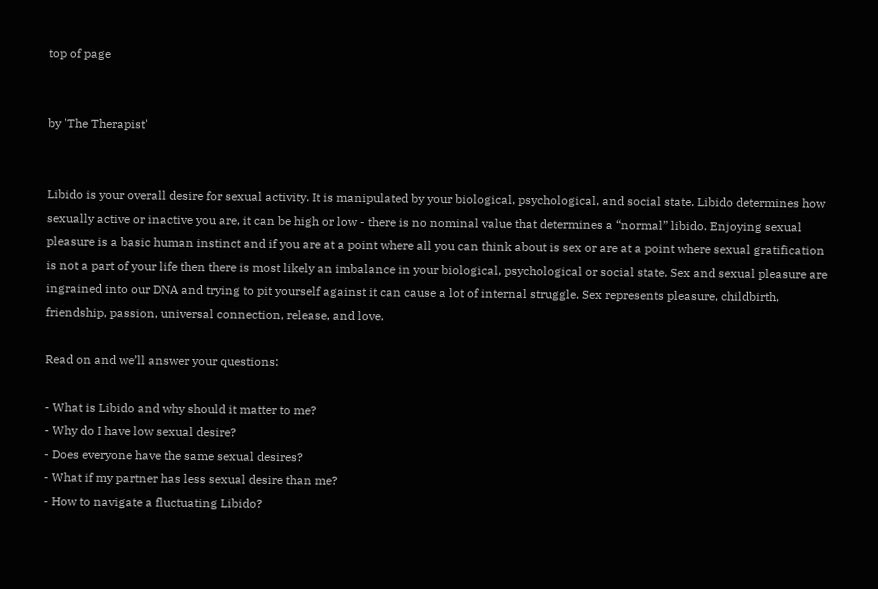top of page


by 'The Therapist'


Libido is your overall desire for sexual activity. It is manipulated by your biological, psychological, and social state. Libido determines how sexually active or inactive you are, it can be high or low - there is no nominal value that determines a “normal” libido. Enjoying sexual pleasure is a basic human instinct and if you are at a point where all you can think about is sex or are at a point where sexual gratification is not a part of your life then there is most likely an imbalance in your biological, psychological or social state. Sex and sexual pleasure are ingrained into our DNA and trying to pit yourself against it can cause a lot of internal struggle. Sex represents pleasure, childbirth, friendship, passion, universal connection, release, and love.

Read on and we’ll answer your questions:

- What is Libido and why should it matter to me?
- Why do I have low sexual desire?
- Does everyone have the same sexual desires?
- What if my partner has less sexual desire than me?
- How to navigate a fluctuating Libido?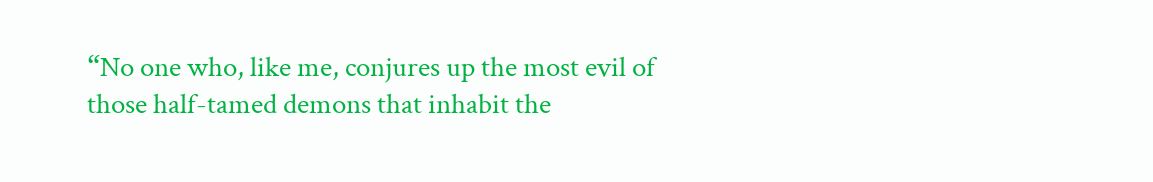“No one who, like me, conjures up the most evil of those half-tamed demons that inhabit the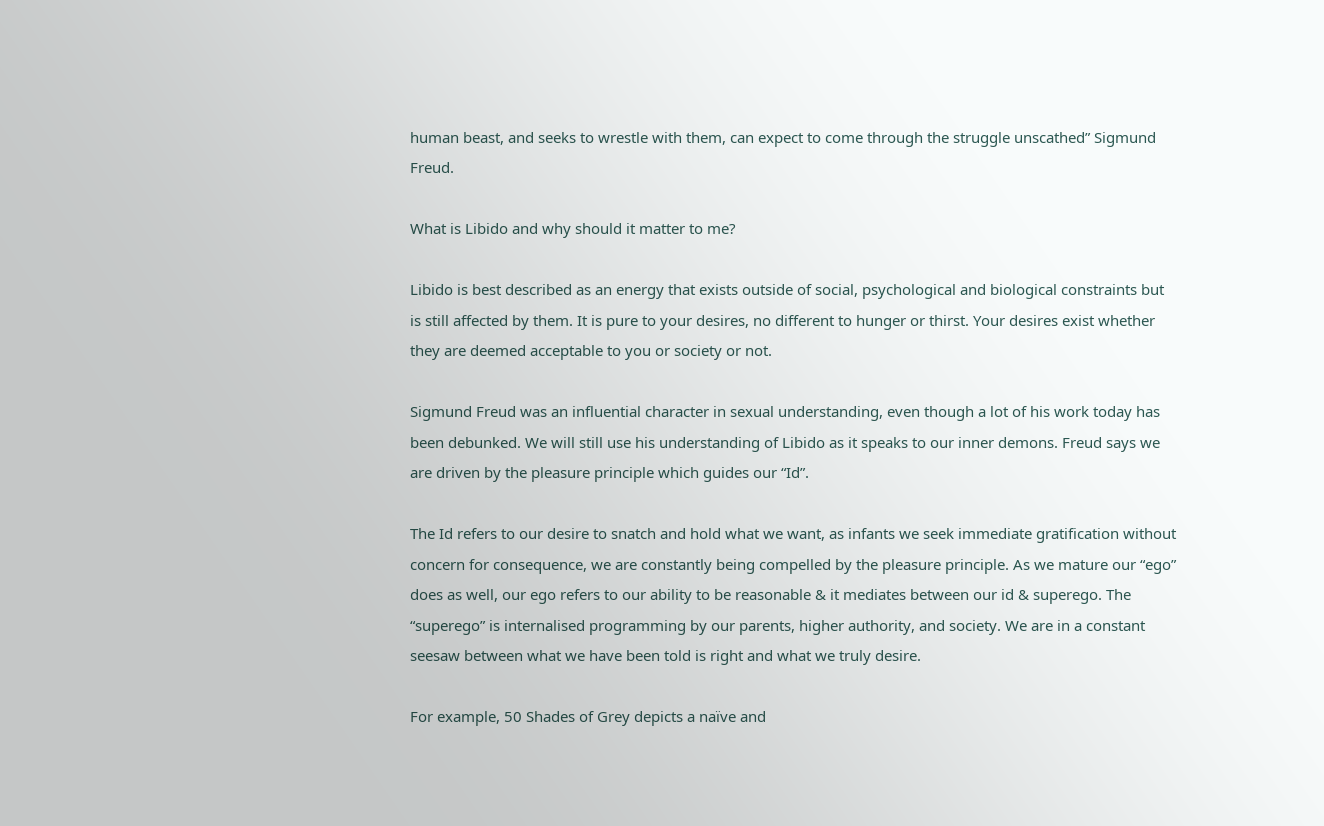human beast, and seeks to wrestle with them, can expect to come through the struggle unscathed” Sigmund Freud.

What is Libido and why should it matter to me?

Libido is best described as an energy that exists outside of social, psychological and biological constraints but is still affected by them. It is pure to your desires, no different to hunger or thirst. Your desires exist whether they are deemed acceptable to you or society or not.

Sigmund Freud was an influential character in sexual understanding, even though a lot of his work today has been debunked. We will still use his understanding of Libido as it speaks to our inner demons. Freud says we are driven by the pleasure principle which guides our “Id”.

The Id refers to our desire to snatch and hold what we want, as infants we seek immediate gratification without concern for consequence, we are constantly being compelled by the pleasure principle. As we mature our “ego” does as well, our ego refers to our ability to be reasonable & it mediates between our id & superego. The “superego” is internalised programming by our parents, higher authority, and society. We are in a constant seesaw between what we have been told is right and what we truly desire.

For example, 50 Shades of Grey depicts a naïve and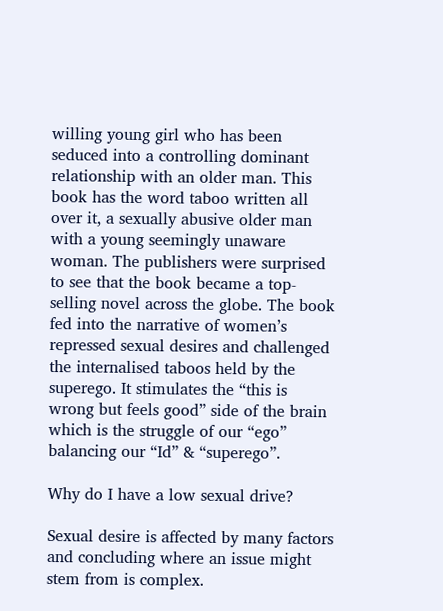willing young girl who has been seduced into a controlling dominant relationship with an older man. This book has the word taboo written all over it, a sexually abusive older man with a young seemingly unaware woman. The publishers were surprised to see that the book became a top-selling novel across the globe. The book fed into the narrative of women’s repressed sexual desires and challenged the internalised taboos held by the superego. It stimulates the “this is wrong but feels good” side of the brain which is the struggle of our “ego” balancing our “Id” & “superego”.

Why do I have a low sexual drive?

Sexual desire is affected by many factors and concluding where an issue might stem from is complex.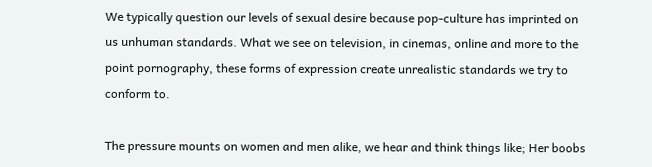We typically question our levels of sexual desire because pop-culture has imprinted on us unhuman standards. What we see on television, in cinemas, online and more to the point pornography, these forms of expression create unrealistic standards we try to conform to.

The pressure mounts on women and men alike, we hear and think things like; Her boobs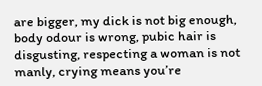are bigger, my dick is not big enough, body odour is wrong, pubic hair is disgusting, respecting a woman is not manly, crying means you’re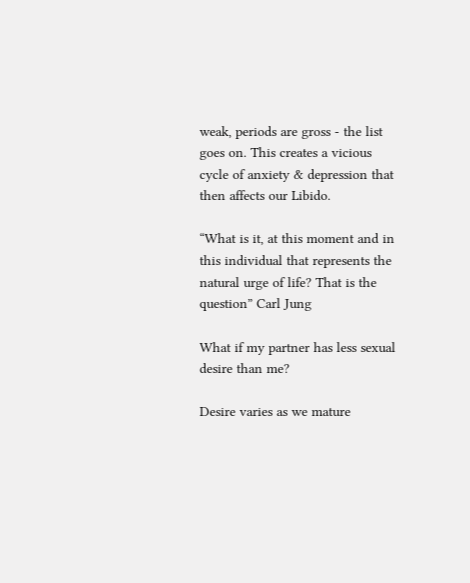weak, periods are gross - the list goes on. This creates a vicious cycle of anxiety & depression that then affects our Libido.

“What is it, at this moment and in this individual that represents the natural urge of life? That is the question” Carl Jung

What if my partner has less sexual desire than me?

Desire varies as we mature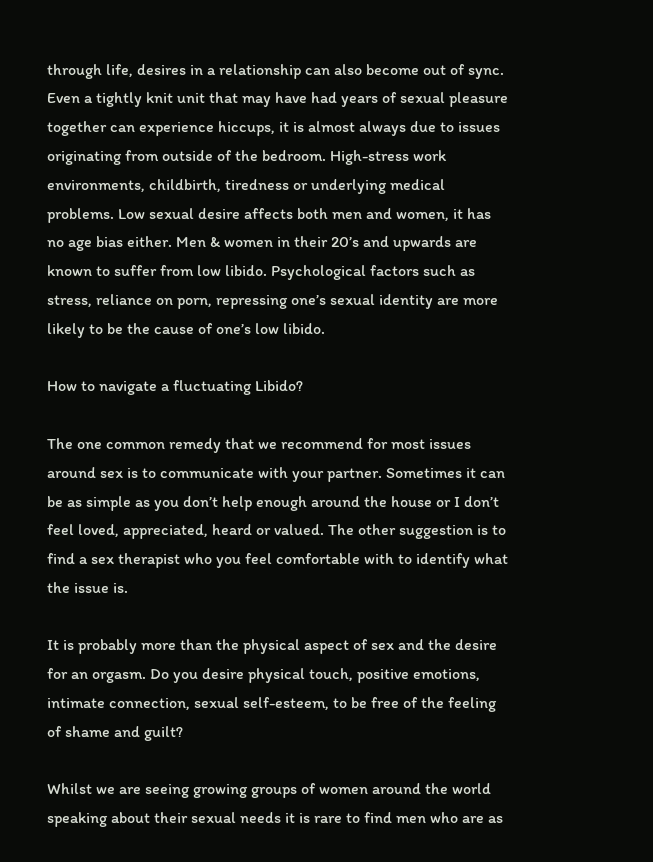through life, desires in a relationship can also become out of sync. Even a tightly knit unit that may have had years of sexual pleasure together can experience hiccups, it is almost always due to issues originating from outside of the bedroom. High-stress work environments, childbirth, tiredness or underlying medical problems. Low sexual desire affects both men and women, it has no age bias either. Men & women in their 20’s and upwards are known to suffer from low libido. Psychological factors such as stress, reliance on porn, repressing one’s sexual identity are more likely to be the cause of one’s low libido.

How to navigate a fluctuating Libido?

The one common remedy that we recommend for most issues around sex is to communicate with your partner. Sometimes it can be as simple as you don’t help enough around the house or I don’t feel loved, appreciated, heard or valued. The other suggestion is to find a sex therapist who you feel comfortable with to identify what the issue is.

It is probably more than the physical aspect of sex and the desire for an orgasm. Do you desire physical touch, positive emotions, intimate connection, sexual self-esteem, to be free of the feeling of shame and guilt?

Whilst we are seeing growing groups of women around the world speaking about their sexual needs it is rare to find men who are as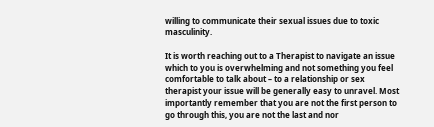willing to communicate their sexual issues due to toxic masculinity.

It is worth reaching out to a Therapist to navigate an issue which to you is overwhelming and not something you feel comfortable to talk about – to a relationship or sex therapist your issue will be generally easy to unravel. Most importantly remember that you are not the first person to go through this, you are not the last and nor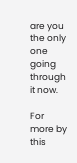are you the only one going through it now.

For more by this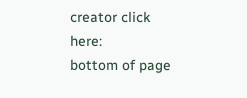creator click here:
bottom of page